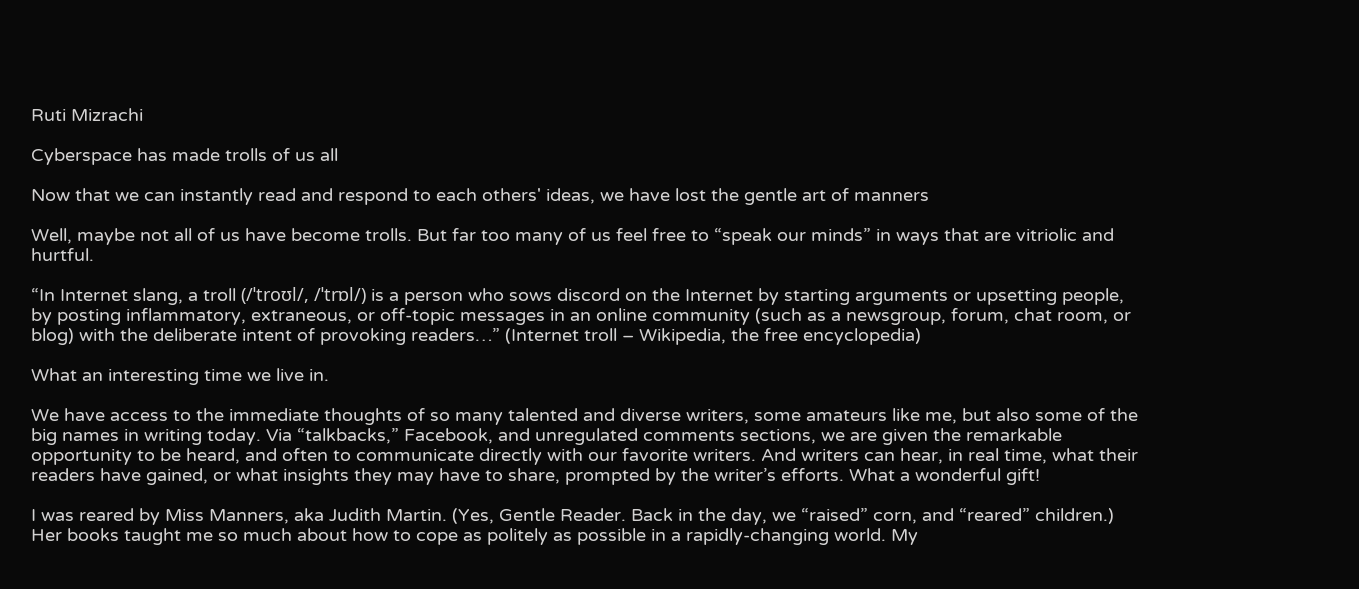Ruti Mizrachi

Cyberspace has made trolls of us all

Now that we can instantly read and respond to each others' ideas, we have lost the gentle art of manners

Well, maybe not all of us have become trolls. But far too many of us feel free to “speak our minds” in ways that are vitriolic and hurtful.

“In Internet slang, a troll (/ˈtroʊl/, /ˈtrɒl/) is a person who sows discord on the Internet by starting arguments or upsetting people, by posting inflammatory, extraneous, or off-topic messages in an online community (such as a newsgroup, forum, chat room, or blog) with the deliberate intent of provoking readers…” (Internet troll – Wikipedia, the free encyclopedia)

What an interesting time we live in.

We have access to the immediate thoughts of so many talented and diverse writers, some amateurs like me, but also some of the big names in writing today. Via “talkbacks,” Facebook, and unregulated comments sections, we are given the remarkable opportunity to be heard, and often to communicate directly with our favorite writers. And writers can hear, in real time, what their readers have gained, or what insights they may have to share, prompted by the writer’s efforts. What a wonderful gift!

I was reared by Miss Manners, aka Judith Martin. (Yes, Gentle Reader. Back in the day, we “raised” corn, and “reared” children.) Her books taught me so much about how to cope as politely as possible in a rapidly-changing world. My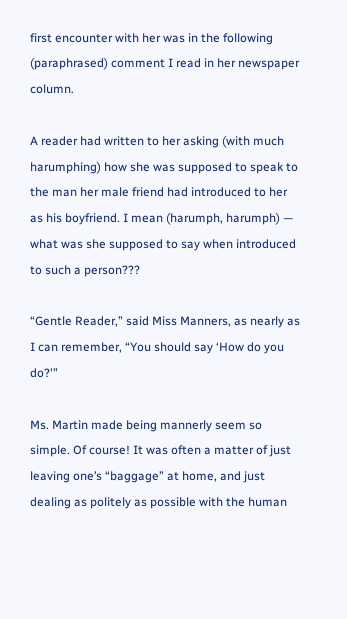first encounter with her was in the following (paraphrased) comment I read in her newspaper column.

A reader had written to her asking (with much harumphing) how she was supposed to speak to the man her male friend had introduced to her as his boyfriend. I mean (harumph, harumph) — what was she supposed to say when introduced to such a person???

“Gentle Reader,” said Miss Manners, as nearly as I can remember, “You should say ‘How do you do?'”

Ms. Martin made being mannerly seem so simple. Of course! It was often a matter of just leaving one’s “baggage” at home, and just dealing as politely as possible with the human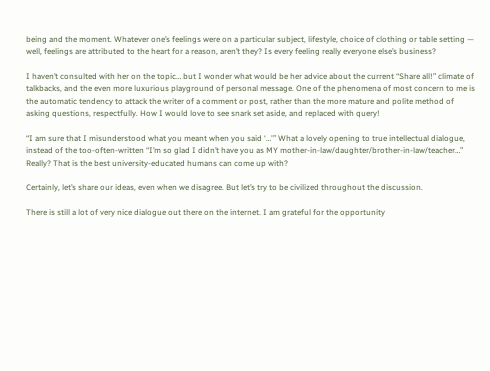being and the moment. Whatever one’s feelings were on a particular subject, lifestyle, choice of clothing or table setting — well, feelings are attributed to the heart for a reason, aren’t they? Is every feeling really everyone else’s business?

I haven’t consulted with her on the topic… but I wonder what would be her advice about the current “Share all!” climate of talkbacks, and the even more luxurious playground of personal message. One of the phenomena of most concern to me is the automatic tendency to attack the writer of a comment or post, rather than the more mature and polite method of asking questions, respectfully. How I would love to see snark set aside, and replaced with query!

“I am sure that I misunderstood what you meant when you said ‘…'” What a lovely opening to true intellectual dialogue, instead of the too-often-written “I’m so glad I didn’t have you as MY mother-in-law/daughter/brother-in-law/teacher…” Really? That is the best university-educated humans can come up with?

Certainly, let’s share our ideas, even when we disagree. But let’s try to be civilized throughout the discussion.

There is still a lot of very nice dialogue out there on the internet. I am grateful for the opportunity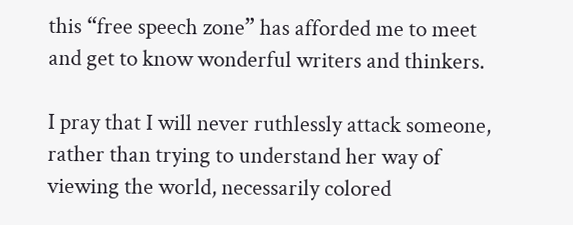this “free speech zone” has afforded me to meet and get to know wonderful writers and thinkers.

I pray that I will never ruthlessly attack someone, rather than trying to understand her way of viewing the world, necessarily colored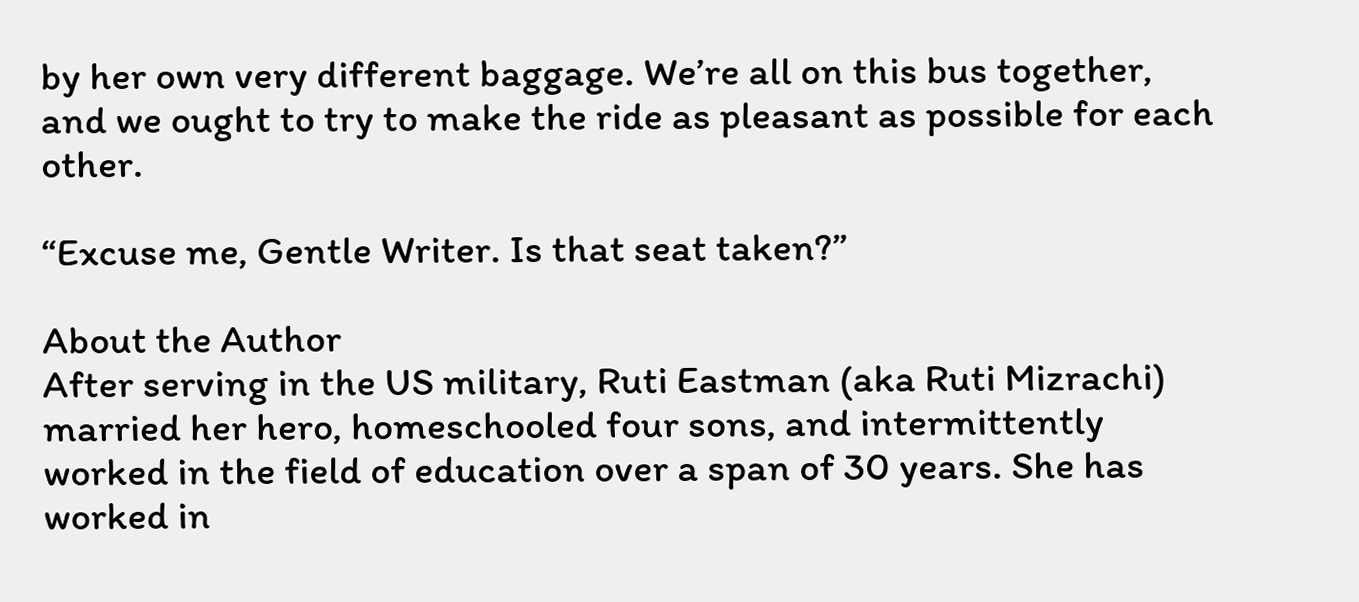by her own very different baggage. We’re all on this bus together, and we ought to try to make the ride as pleasant as possible for each other.

“Excuse me, Gentle Writer. Is that seat taken?”

About the Author
After serving in the US military, Ruti Eastman (aka Ruti Mizrachi) married her hero, homeschooled four sons, and intermittently worked in the field of education over a span of 30 years. She has worked in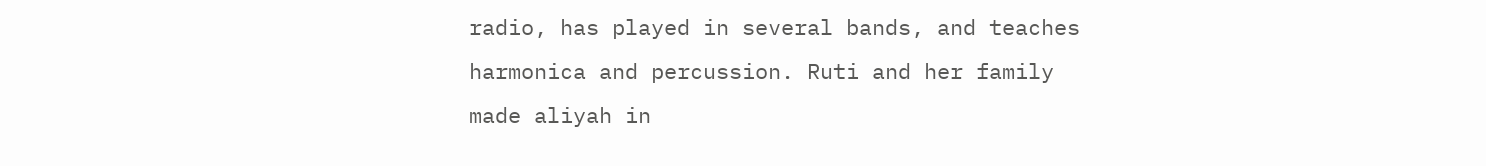radio, has played in several bands, and teaches harmonica and percussion. Ruti and her family made aliyah in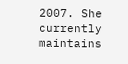2007. She currently maintains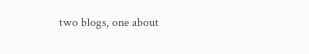two blogs, one about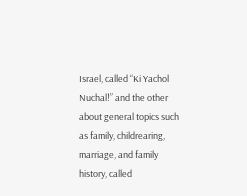Israel, called “Ki Yachol Nuchal!” and the other about general topics such as family, childrearing, marriage, and family history, called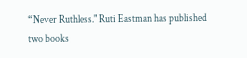“Never Ruthless." Ruti Eastman has published two books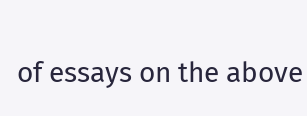of essays on the above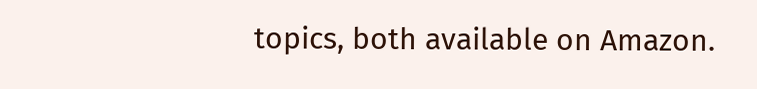topics, both available on Amazon.